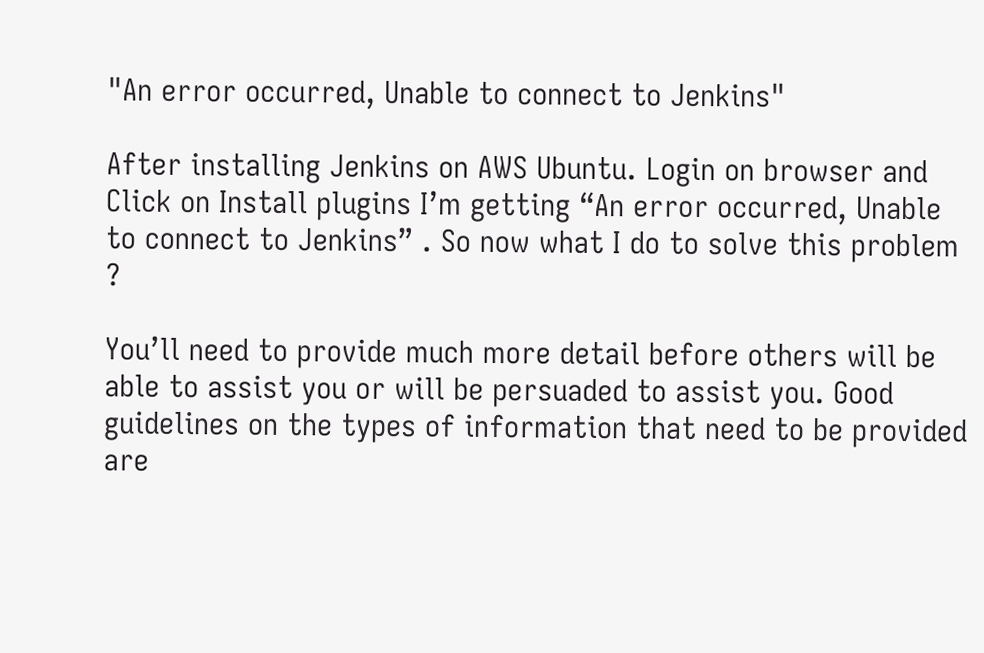"An error occurred, Unable to connect to Jenkins"

After installing Jenkins on AWS Ubuntu. Login on browser and Click on Install plugins I’m getting “An error occurred, Unable to connect to Jenkins” . So now what I do to solve this problem ?

You’ll need to provide much more detail before others will be able to assist you or will be persuaded to assist you. Good guidelines on the types of information that need to be provided are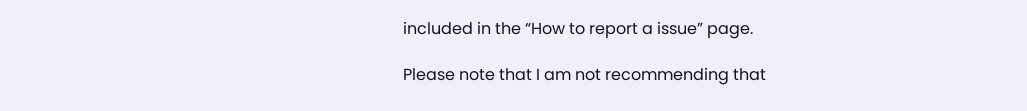included in the “How to report a issue” page.

Please note that I am not recommending that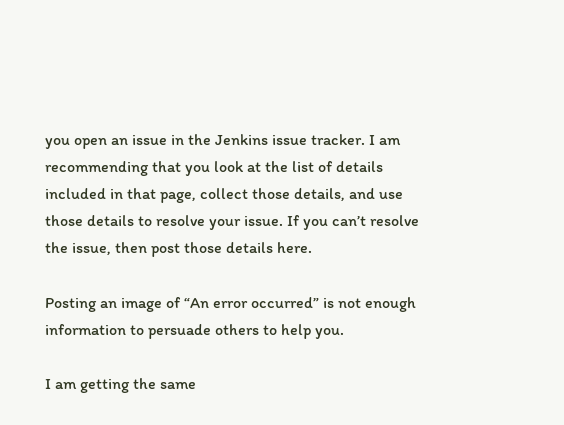you open an issue in the Jenkins issue tracker. I am recommending that you look at the list of details included in that page, collect those details, and use those details to resolve your issue. If you can’t resolve the issue, then post those details here.

Posting an image of “An error occurred” is not enough information to persuade others to help you.

I am getting the same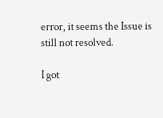error, it seems the Issue is still not resolved.

I got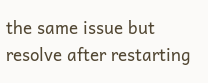the same issue but resolve after restarting